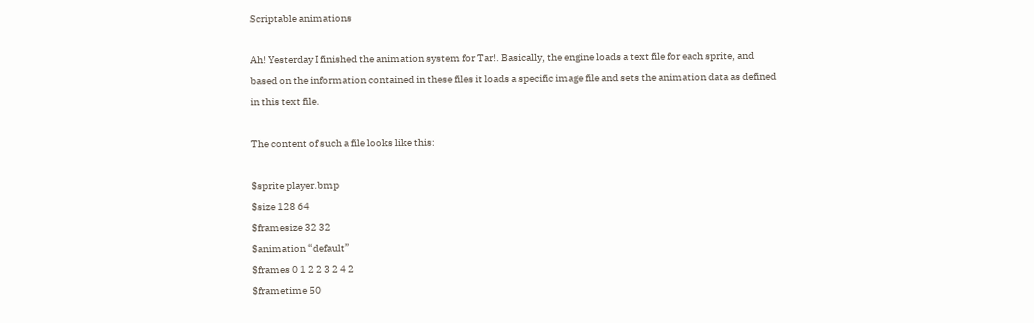Scriptable animations

Ah! Yesterday I finished the animation system for Tar!. Basically, the engine loads a text file for each sprite, and based on the information contained in these files it loads a specific image file and sets the animation data as defined in this text file.

The content of such a file looks like this:

$sprite player.bmp
$size 128 64
$framesize 32 32
$animation “default”
$frames 0 1 2 2 3 2 4 2
$frametime 50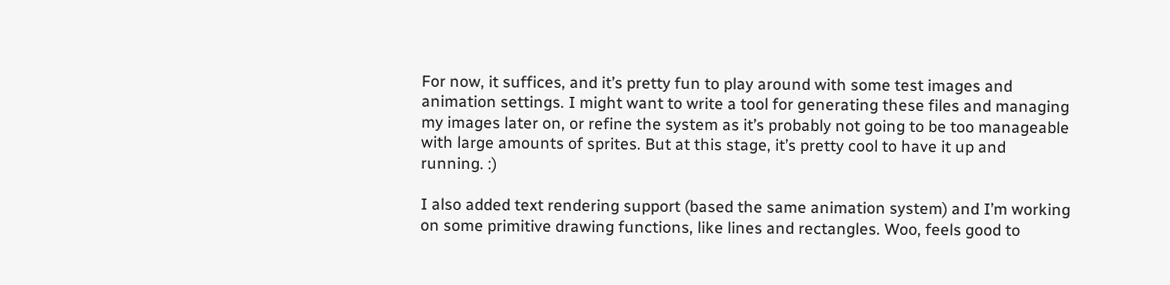For now, it suffices, and it’s pretty fun to play around with some test images and animation settings. I might want to write a tool for generating these files and managing my images later on, or refine the system as it’s probably not going to be too manageable with large amounts of sprites. But at this stage, it’s pretty cool to have it up and running. :)

I also added text rendering support (based the same animation system) and I’m working on some primitive drawing functions, like lines and rectangles. Woo, feels good to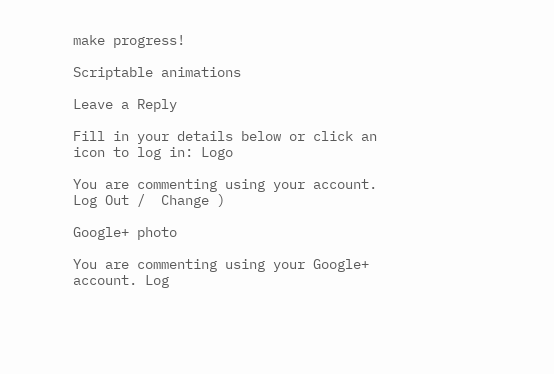make progress!

Scriptable animations

Leave a Reply

Fill in your details below or click an icon to log in: Logo

You are commenting using your account. Log Out /  Change )

Google+ photo

You are commenting using your Google+ account. Log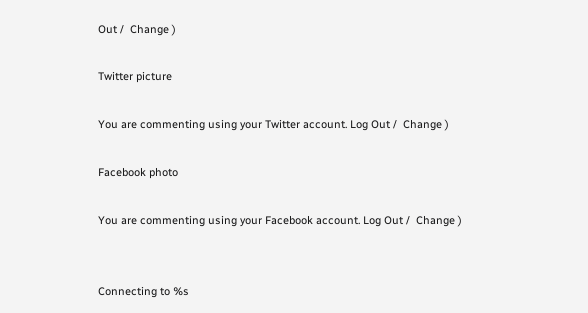Out /  Change )

Twitter picture

You are commenting using your Twitter account. Log Out /  Change )

Facebook photo

You are commenting using your Facebook account. Log Out /  Change )


Connecting to %s